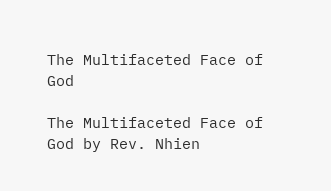The Multifaceted Face of God

The Multifaceted Face of God by Rev. Nhien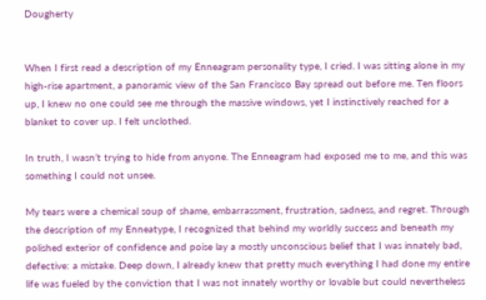Dougherty


When I first read a description of my Enneagram personality type, I cried. I was sitting alone in my high-rise apartment, a panoramic view of the San Francisco Bay spread out before me. Ten floors up, I knew no one could see me through the massive windows, yet I instinctively reached for a blanket to cover up. I felt unclothed.

In truth, I wasn’t trying to hide from anyone. The Enneagram had exposed me to me, and this was something I could not unsee.

My tears were a chemical soup of shame, embarrassment, frustration, sadness, and regret. Through the description of my Enneatype, I recognized that behind my worldly success and beneath my polished exterior of confidence and poise lay a mostly unconscious belief that I was innately bad, defective: a mistake. Deep down, I already knew that pretty much everything I had done my entire life was fueled by the conviction that I was not innately worthy or lovable but could nevertheless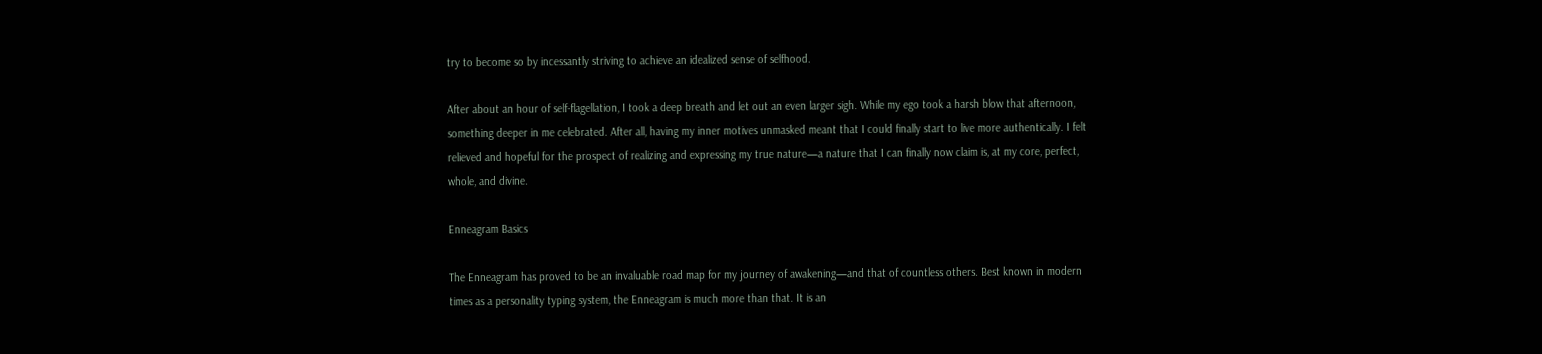try to become so by incessantly striving to achieve an idealized sense of selfhood.

After about an hour of self-flagellation, I took a deep breath and let out an even larger sigh. While my ego took a harsh blow that afternoon, something deeper in me celebrated. After all, having my inner motives unmasked meant that I could finally start to live more authentically. I felt relieved and hopeful for the prospect of realizing and expressing my true nature—a nature that I can finally now claim is, at my core, perfect, whole, and divine.

Enneagram Basics

The Enneagram has proved to be an invaluable road map for my journey of awakening—and that of countless others. Best known in modern times as a personality typing system, the Enneagram is much more than that. It is an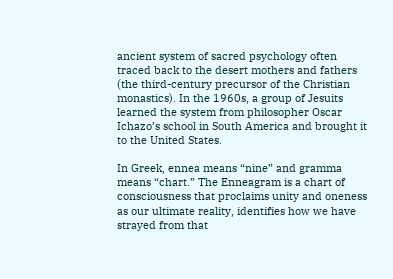ancient system of sacred psychology often traced back to the desert mothers and fathers (the third-century precursor of the Christian monastics). In the 1960s, a group of Jesuits learned the system from philosopher Oscar Ichazo’s school in South America and brought it to the United States.

In Greek, ennea means “nine” and gramma means “chart.” The Enneagram is a chart of consciousness that proclaims unity and oneness as our ultimate reality, identifies how we have strayed from that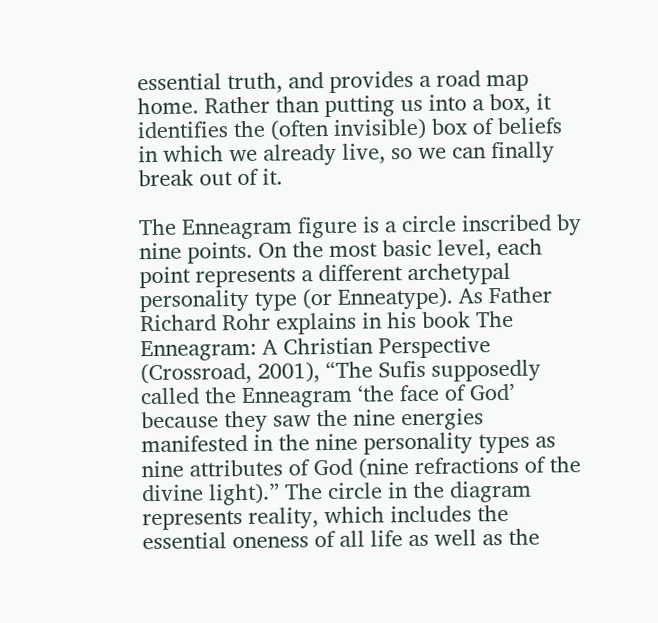essential truth, and provides a road map home. Rather than putting us into a box, it identifies the (often invisible) box of beliefs in which we already live, so we can finally break out of it.

The Enneagram figure is a circle inscribed by nine points. On the most basic level, each point represents a different archetypal personality type (or Enneatype). As Father Richard Rohr explains in his book The Enneagram: A Christian Perspective (Crossroad, 2001), “The Sufis supposedly called the Enneagram ‘the face of God’ because they saw the nine energies manifested in the nine personality types as nine attributes of God (nine refractions of the divine light).” The circle in the diagram represents reality, which includes the essential oneness of all life as well as the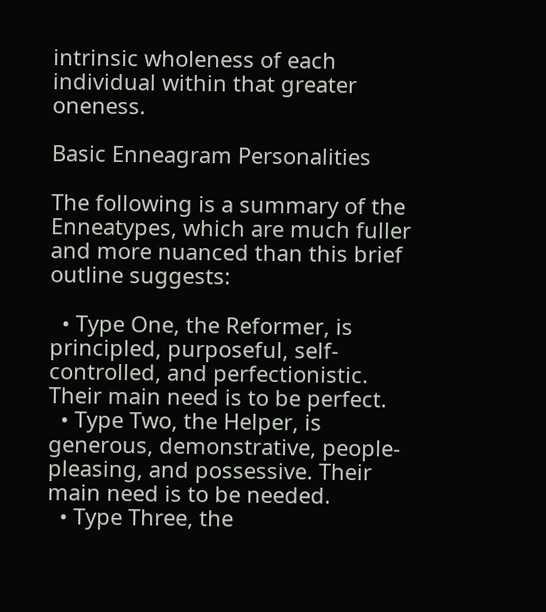intrinsic wholeness of each individual within that greater oneness.

Basic Enneagram Personalities

The following is a summary of the Enneatypes, which are much fuller and more nuanced than this brief outline suggests:

  • Type One, the Reformer, is principled, purposeful, self-controlled, and perfectionistic. Their main need is to be perfect.
  • Type Two, the Helper, is generous, demonstrative, people-pleasing, and possessive. Their main need is to be needed.
  • Type Three, the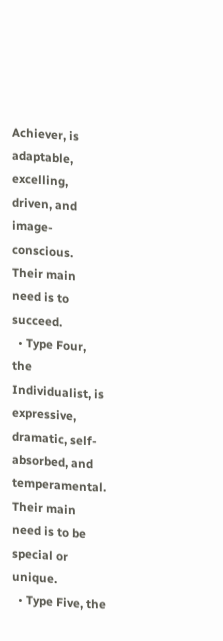Achiever, is adaptable, excelling, driven, and image-conscious. Their main need is to succeed.
  • Type Four, the Individualist, is expressive, dramatic, self-absorbed, and temperamental. Their main need is to be special or unique.
  • Type Five, the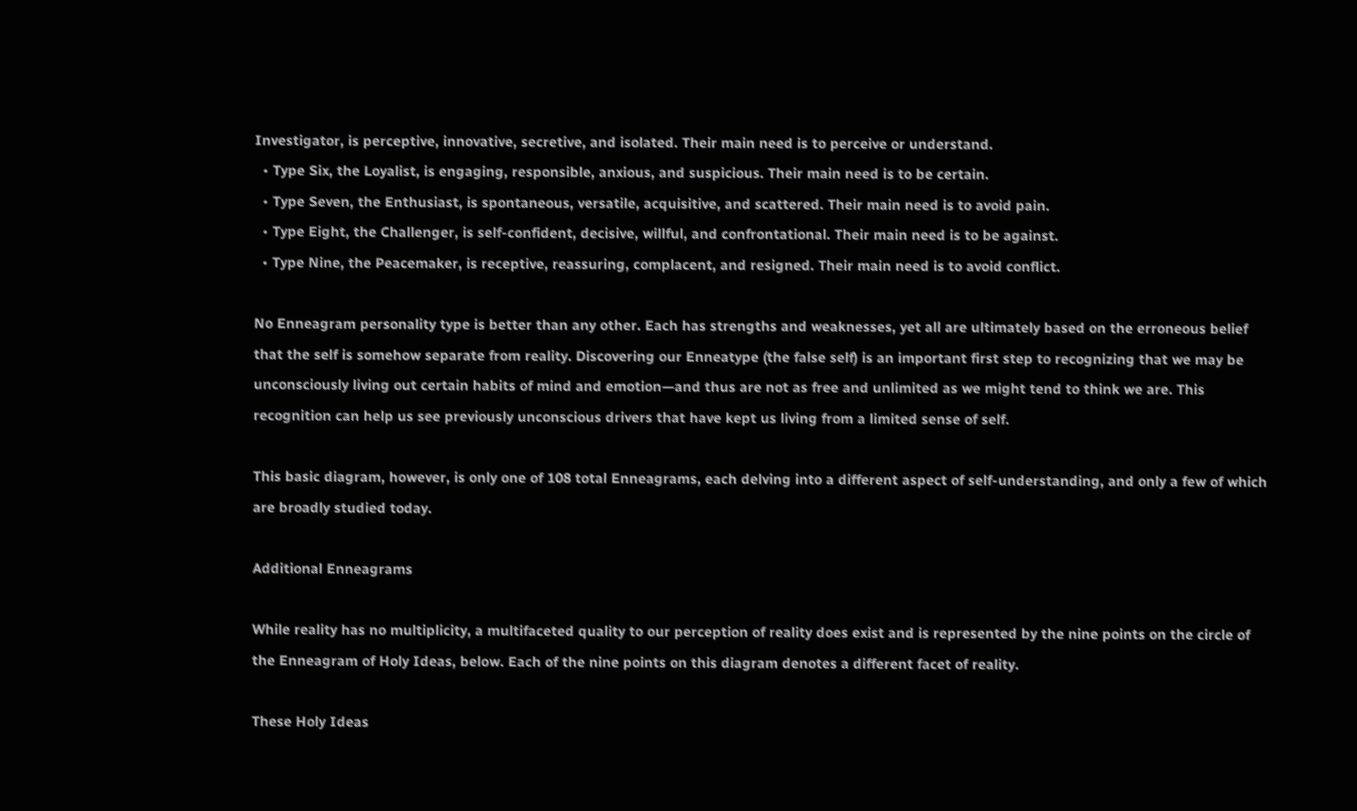Investigator, is perceptive, innovative, secretive, and isolated. Their main need is to perceive or understand.
  • Type Six, the Loyalist, is engaging, responsible, anxious, and suspicious. Their main need is to be certain.
  • Type Seven, the Enthusiast, is spontaneous, versatile, acquisitive, and scattered. Their main need is to avoid pain.
  • Type Eight, the Challenger, is self-confident, decisive, willful, and confrontational. Their main need is to be against.
  • Type Nine, the Peacemaker, is receptive, reassuring, complacent, and resigned. Their main need is to avoid conflict.

No Enneagram personality type is better than any other. Each has strengths and weaknesses, yet all are ultimately based on the erroneous belief that the self is somehow separate from reality. Discovering our Enneatype (the false self) is an important first step to recognizing that we may be unconsciously living out certain habits of mind and emotion—and thus are not as free and unlimited as we might tend to think we are. This recognition can help us see previously unconscious drivers that have kept us living from a limited sense of self.

This basic diagram, however, is only one of 108 total Enneagrams, each delving into a different aspect of self-understanding, and only a few of which are broadly studied today.

Additional Enneagrams

While reality has no multiplicity, a multifaceted quality to our perception of reality does exist and is represented by the nine points on the circle of the Enneagram of Holy Ideas, below. Each of the nine points on this diagram denotes a different facet of reality.

These Holy Ideas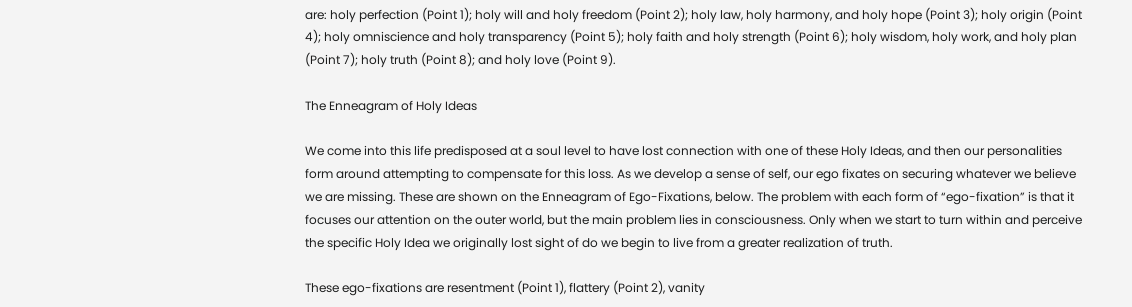are: holy perfection (Point 1); holy will and holy freedom (Point 2); holy law, holy harmony, and holy hope (Point 3); holy origin (Point 4); holy omniscience and holy transparency (Point 5); holy faith and holy strength (Point 6); holy wisdom, holy work, and holy plan (Point 7); holy truth (Point 8); and holy love (Point 9).

The Enneagram of Holy Ideas

We come into this life predisposed at a soul level to have lost connection with one of these Holy Ideas, and then our personalities form around attempting to compensate for this loss. As we develop a sense of self, our ego fixates on securing whatever we believe we are missing. These are shown on the Enneagram of Ego-Fixations, below. The problem with each form of “ego-fixation” is that it focuses our attention on the outer world, but the main problem lies in consciousness. Only when we start to turn within and perceive the specific Holy Idea we originally lost sight of do we begin to live from a greater realization of truth.

These ego-fixations are resentment (Point 1), flattery (Point 2), vanity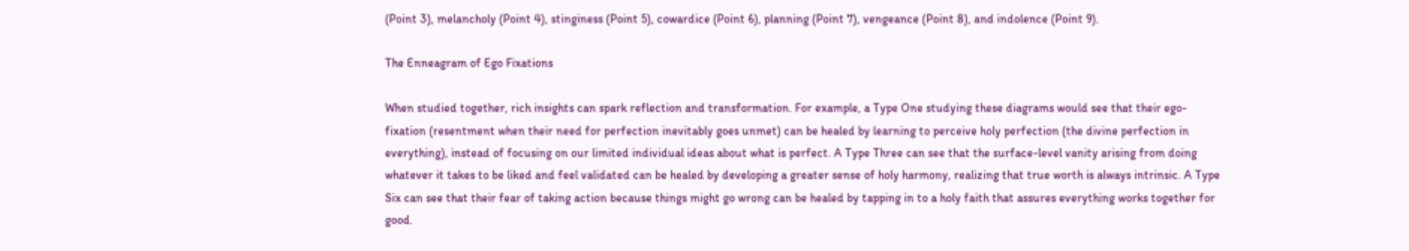(Point 3), melancholy (Point 4), stinginess (Point 5), cowardice (Point 6), planning (Point 7), vengeance (Point 8), and indolence (Point 9).

The Enneagram of Ego Fixations

When studied together, rich insights can spark reflection and transformation. For example, a Type One studying these diagrams would see that their ego-fixation (resentment when their need for perfection inevitably goes unmet) can be healed by learning to perceive holy perfection (the divine perfection in everything), instead of focusing on our limited individual ideas about what is perfect. A Type Three can see that the surface-level vanity arising from doing whatever it takes to be liked and feel validated can be healed by developing a greater sense of holy harmony, realizing that true worth is always intrinsic. A Type Six can see that their fear of taking action because things might go wrong can be healed by tapping in to a holy faith that assures everything works together for good.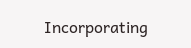Incorporating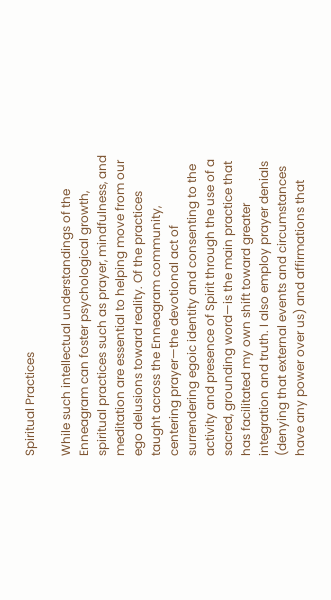Spiritual Practices

While such intellectual understandings of the Enneagram can foster psychological growth, spiritual practices such as prayer, mindfulness, and meditation are essential to helping move from our ego delusions toward reality. Of the practices taught across the Enneagram community, centering prayer—the devotional act of surrendering egoic identity and consenting to the activity and presence of Spirit through the use of a sacred, grounding word—is the main practice that has facilitated my own shift toward greater integration and truth. I also employ prayer denials (denying that external events and circumstances have any power over us) and affirmations that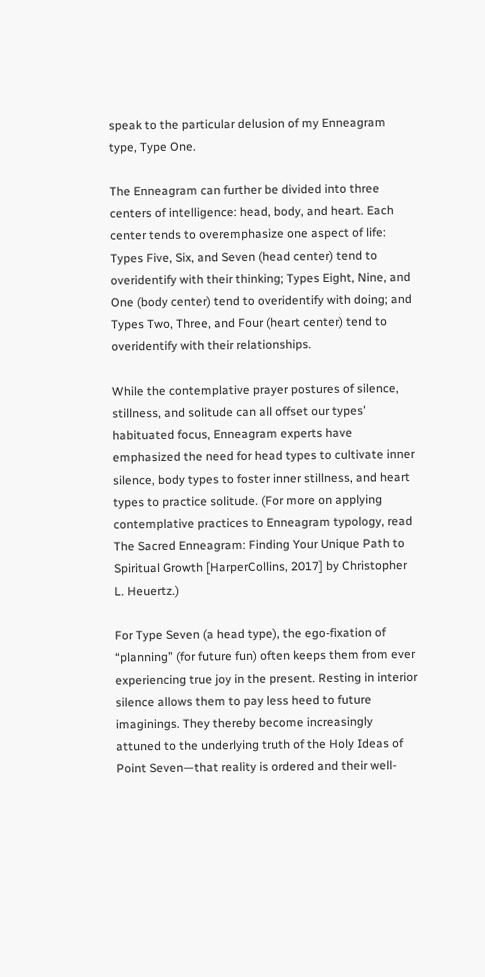speak to the particular delusion of my Enneagram type, Type One.

The Enneagram can further be divided into three centers of intelligence: head, body, and heart. Each center tends to overemphasize one aspect of life: Types Five, Six, and Seven (head center) tend to overidentify with their thinking; Types Eight, Nine, and One (body center) tend to overidentify with doing; and Types Two, Three, and Four (heart center) tend to overidentify with their relationships.

While the contemplative prayer postures of silence, stillness, and solitude can all offset our types’ habituated focus, Enneagram experts have emphasized the need for head types to cultivate inner silence, body types to foster inner stillness, and heart types to practice solitude. (For more on applying contemplative practices to Enneagram typology, read The Sacred Enneagram: Finding Your Unique Path to Spiritual Growth [HarperCollins, 2017] by Christopher L. Heuertz.)

For Type Seven (a head type), the ego-fixation of “planning” (for future fun) often keeps them from ever experiencing true joy in the present. Resting in interior silence allows them to pay less heed to future imaginings. They thereby become increasingly attuned to the underlying truth of the Holy Ideas of Point Seven—that reality is ordered and their well-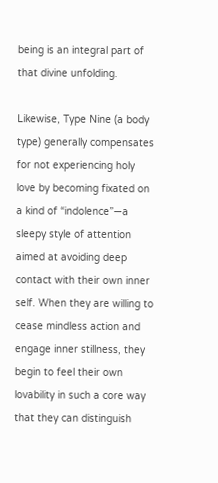being is an integral part of that divine unfolding.

Likewise, Type Nine (a body type) generally compensates for not experiencing holy love by becoming fixated on a kind of “indolence”—a sleepy style of attention aimed at avoiding deep contact with their own inner self. When they are willing to cease mindless action and engage inner stillness, they begin to feel their own lovability in such a core way that they can distinguish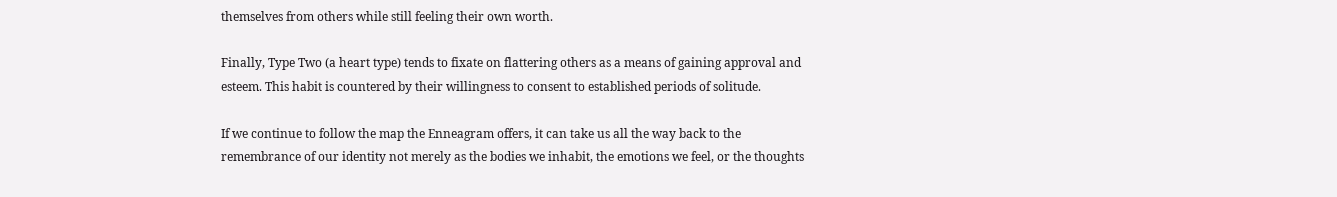themselves from others while still feeling their own worth.

Finally, Type Two (a heart type) tends to fixate on flattering others as a means of gaining approval and esteem. This habit is countered by their willingness to consent to established periods of solitude.

If we continue to follow the map the Enneagram offers, it can take us all the way back to the remembrance of our identity not merely as the bodies we inhabit, the emotions we feel, or the thoughts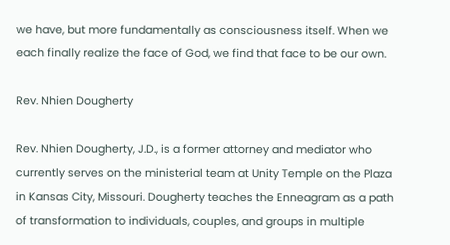we have, but more fundamentally as consciousness itself. When we each finally realize the face of God, we find that face to be our own.

Rev. Nhien Dougherty

Rev. Nhien Dougherty, J.D., is a former attorney and mediator who currently serves on the ministerial team at Unity Temple on the Plaza in Kansas City, Missouri. Dougherty teaches the Enneagram as a path of transformation to individuals, couples, and groups in multiple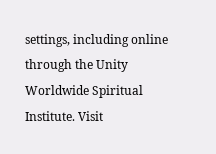settings, including online through the Unity Worldwide Spiritual Institute. Visit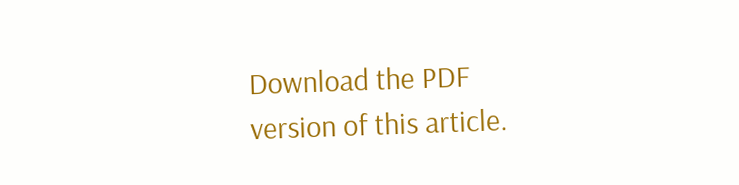Download the PDF version of this article.